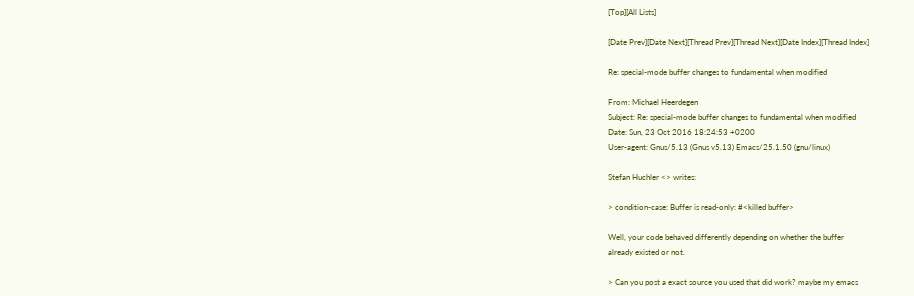[Top][All Lists]

[Date Prev][Date Next][Thread Prev][Thread Next][Date Index][Thread Index]

Re: special-mode buffer changes to fundamental when modified

From: Michael Heerdegen
Subject: Re: special-mode buffer changes to fundamental when modified
Date: Sun, 23 Oct 2016 18:24:53 +0200
User-agent: Gnus/5.13 (Gnus v5.13) Emacs/25.1.50 (gnu/linux)

Stefan Huchler <> writes:

> condition-case: Buffer is read-only: #<killed buffer>

Well, your code behaved differently depending on whether the buffer
already existed or not.

> Can you post a exact source you used that did work? maybe my emacs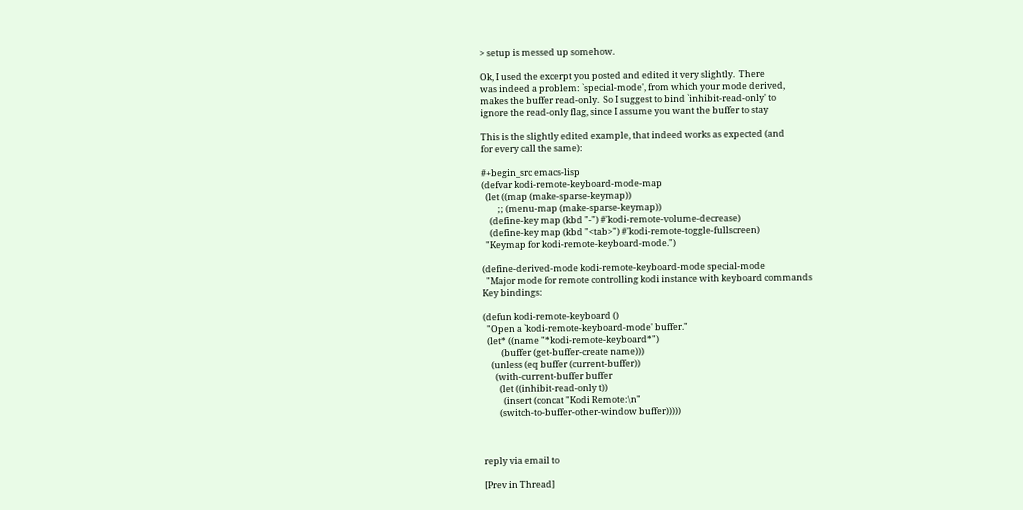> setup is messed up somehow.

Ok, I used the excerpt you posted and edited it very slightly.  There
was indeed a problem: `special-mode', from which your mode derived,
makes the buffer read-only.  So I suggest to bind `inhibit-read-only' to
ignore the read-only flag, since I assume you want the buffer to stay

This is the slightly edited example, that indeed works as expected (and
for every call the same):

#+begin_src emacs-lisp
(defvar kodi-remote-keyboard-mode-map
  (let ((map (make-sparse-keymap))
        ;; (menu-map (make-sparse-keymap))
    (define-key map (kbd "-") #'kodi-remote-volume-decrease)
    (define-key map (kbd "<tab>") #'kodi-remote-toggle-fullscreen)
  "Keymap for kodi-remote-keyboard-mode.")

(define-derived-mode kodi-remote-keyboard-mode special-mode
  "Major mode for remote controlling kodi instance with keyboard commands
Key bindings:

(defun kodi-remote-keyboard ()
  "Open a `kodi-remote-keyboard-mode' buffer."
  (let* ((name "*kodi-remote-keyboard*")
         (buffer (get-buffer-create name)))
    (unless (eq buffer (current-buffer))
      (with-current-buffer buffer
        (let ((inhibit-read-only t))
          (insert (concat "Kodi Remote:\n"
        (switch-to-buffer-other-window buffer)))))



reply via email to

[Prev in Thread]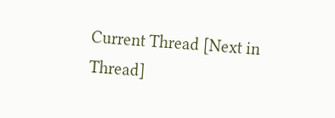Current Thread [Next in Thread]